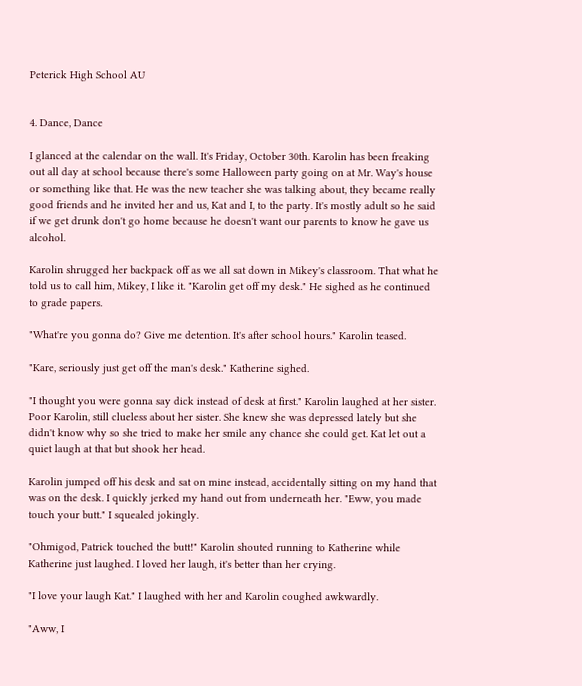Peterick High School AU


4. Dance, Dance

I glanced at the calendar on the wall. It's Friday, October 30th. Karolin has been freaking out all day at school because there's some Halloween party going on at Mr. Way's house or something like that. He was the new teacher she was talking about, they became really good friends and he invited her and us, Kat and I, to the party. It's mostly adult so he said if we get drunk don't go home because he doesn't want our parents to know he gave us alcohol.

Karolin shrugged her backpack off as we all sat down in Mikey's classroom. That what he told us to call him, Mikey, I like it. "Karolin get off my desk." He sighed as he continued to grade papers.

"What're you gonna do? Give me detention. It's after school hours." Karolin teased.

"Kare, seriously just get off the man's desk." Katherine sighed.

"I thought you were gonna say dick instead of desk at first." Karolin laughed at her sister. Poor Karolin, still clueless about her sister. She knew she was depressed lately but she didn't know why so she tried to make her smile any chance she could get. Kat let out a quiet laugh at that but shook her head.

Karolin jumped off his desk and sat on mine instead, accidentally sitting on my hand that was on the desk. I quickly jerked my hand out from underneath her. "Eww, you made touch your butt." I squealed jokingly.

"Ohmigod, Patrick touched the butt!" Karolin shouted running to Katherine while Katherine just laughed. I loved her laugh, it's better than her crying.

"I love your laugh Kat." I laughed with her and Karolin coughed awkwardly.

"Aww, I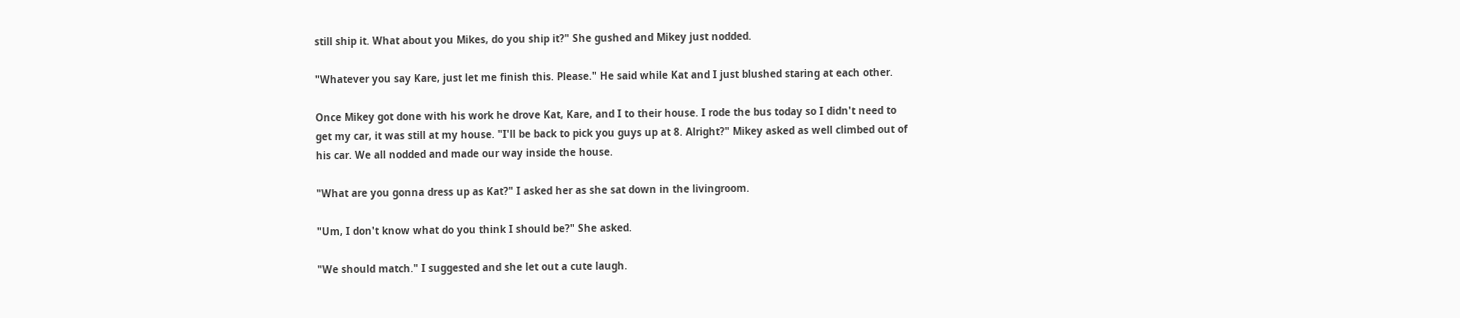still ship it. What about you Mikes, do you ship it?" She gushed and Mikey just nodded.

"Whatever you say Kare, just let me finish this. Please." He said while Kat and I just blushed staring at each other.

Once Mikey got done with his work he drove Kat, Kare, and I to their house. I rode the bus today so I didn't need to get my car, it was still at my house. "I'll be back to pick you guys up at 8. Alright?" Mikey asked as well climbed out of his car. We all nodded and made our way inside the house.

"What are you gonna dress up as Kat?" I asked her as she sat down in the livingroom.

"Um, I don't know what do you think I should be?" She asked.

"We should match." I suggested and she let out a cute laugh.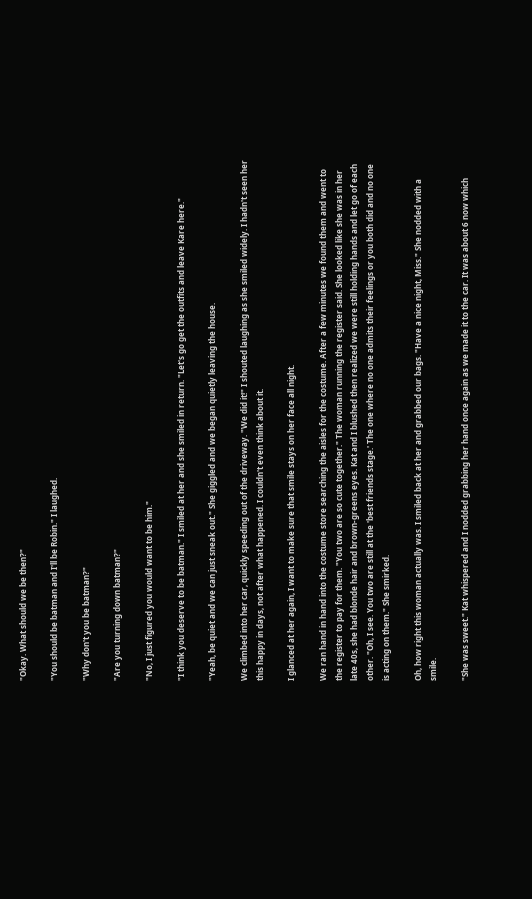"Okay. What should we be then?"

"You should be batman and I'll be Robin." I laughed.

"Why don't you be batman?"

"Are you turning down batman?"

"No, I just figured you would want to be him."

"I think you deserve to be batman." I smiled at her and she smiled in return. "Let's go get the outfits and leave Kare here."

"Yeah, be quiet and we can just sneak out." She giggled and we began quietly leaving the house.

We climbed into her car, quickly speeding out of the driveway. "We did it!" I shouted laughing as she smiled widely. I hadn't seen her this happy in days, not after what happened. I couldn't even think about it.

I glanced at her again, I want to make sure that smile stays on her face all night.

We ran hand in hand into the costume store searching the aisles for the costume. After a few minutes we found them and went to the register to pay for them. "You two are so cute together." The woman running the register said. She looked like she was in her late 40s, she had blonde hair and brown-greens eyes. Kat and I blushed then realized we were still holding hands and let go of each other. "Oh, I see. You two are still at the 'best friends stage.' The one where no one admits their feelings or you both did and no one is acting on them." She smirked.

Oh, how right this woman actually was. I smiled back at her and grabbed our bags. "Have a nice night, Miss." She nodded with a smile.

"She was sweet." Kat whispered and I nodded grabbing her hand once again as we made it to the car. It was about 6 now which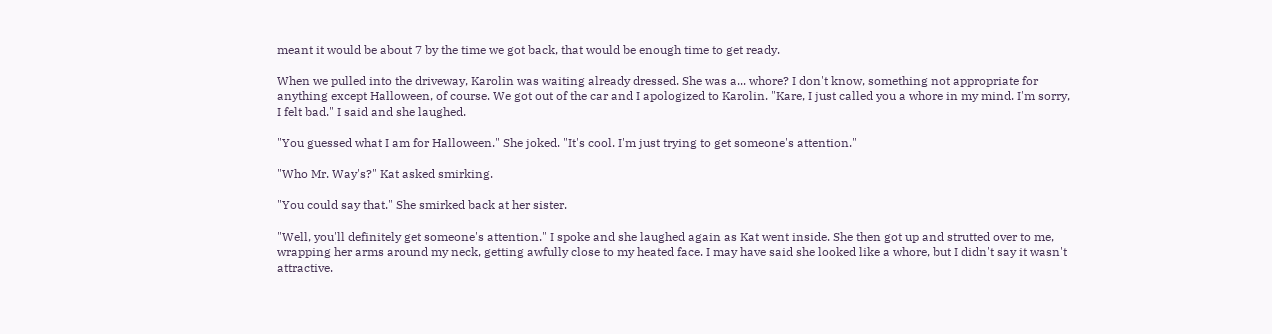meant it would be about 7 by the time we got back, that would be enough time to get ready.

When we pulled into the driveway, Karolin was waiting already dressed. She was a... whore? I don't know, something not appropriate for anything except Halloween, of course. We got out of the car and I apologized to Karolin. "Kare, I just called you a whore in my mind. I'm sorry, I felt bad." I said and she laughed.

"You guessed what I am for Halloween." She joked. "It's cool. I'm just trying to get someone's attention."

"Who Mr. Way's?" Kat asked smirking.

"You could say that." She smirked back at her sister.

"Well, you'll definitely get someone's attention." I spoke and she laughed again as Kat went inside. She then got up and strutted over to me, wrapping her arms around my neck, getting awfully close to my heated face. I may have said she looked like a whore, but I didn't say it wasn't attractive.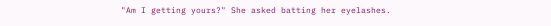"Am I getting yours?" She asked batting her eyelashes.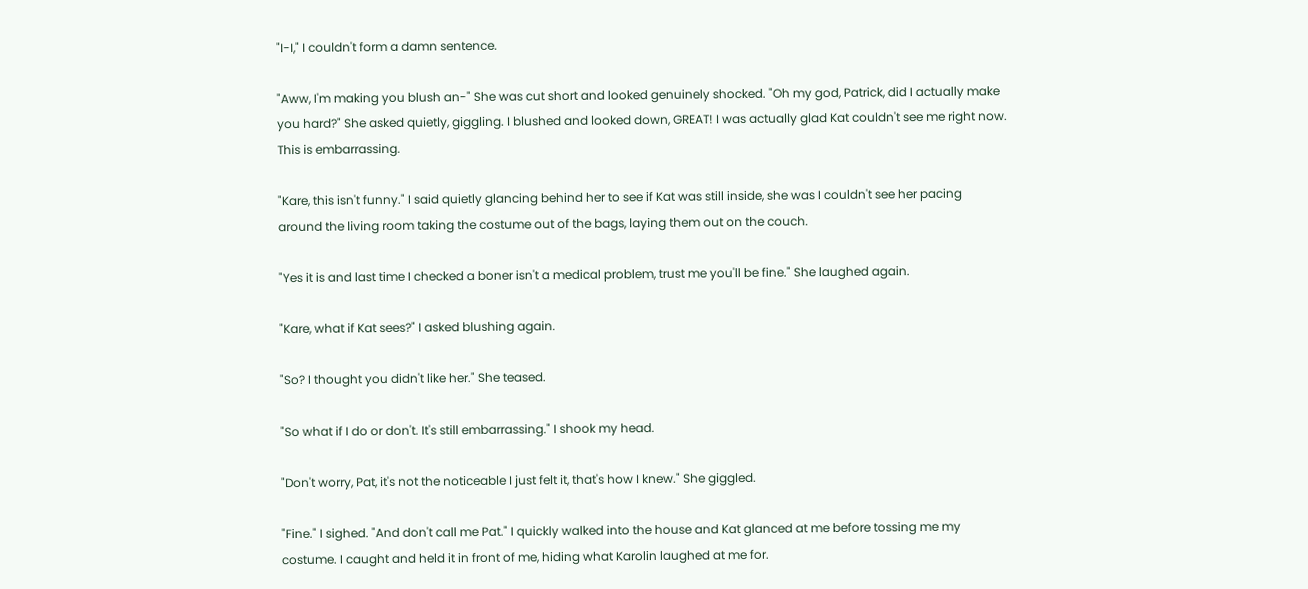"I-I," I couldn't form a damn sentence.

"Aww, I'm making you blush an-" She was cut short and looked genuinely shocked. "Oh my god, Patrick, did I actually make you hard?" She asked quietly, giggling. I blushed and looked down, GREAT! I was actually glad Kat couldn't see me right now. This is embarrassing.

"Kare, this isn't funny." I said quietly glancing behind her to see if Kat was still inside, she was I couldn't see her pacing around the living room taking the costume out of the bags, laying them out on the couch.

"Yes it is and last time I checked a boner isn't a medical problem, trust me you'll be fine." She laughed again.

"Kare, what if Kat sees?" I asked blushing again.

"So? I thought you didn't like her." She teased.

"So what if I do or don't. It's still embarrassing." I shook my head.

"Don't worry, Pat, it's not the noticeable I just felt it, that's how I knew." She giggled.

"Fine." I sighed. "And don't call me Pat." I quickly walked into the house and Kat glanced at me before tossing me my costume. I caught and held it in front of me, hiding what Karolin laughed at me for.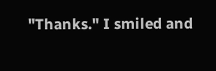"Thanks." I smiled and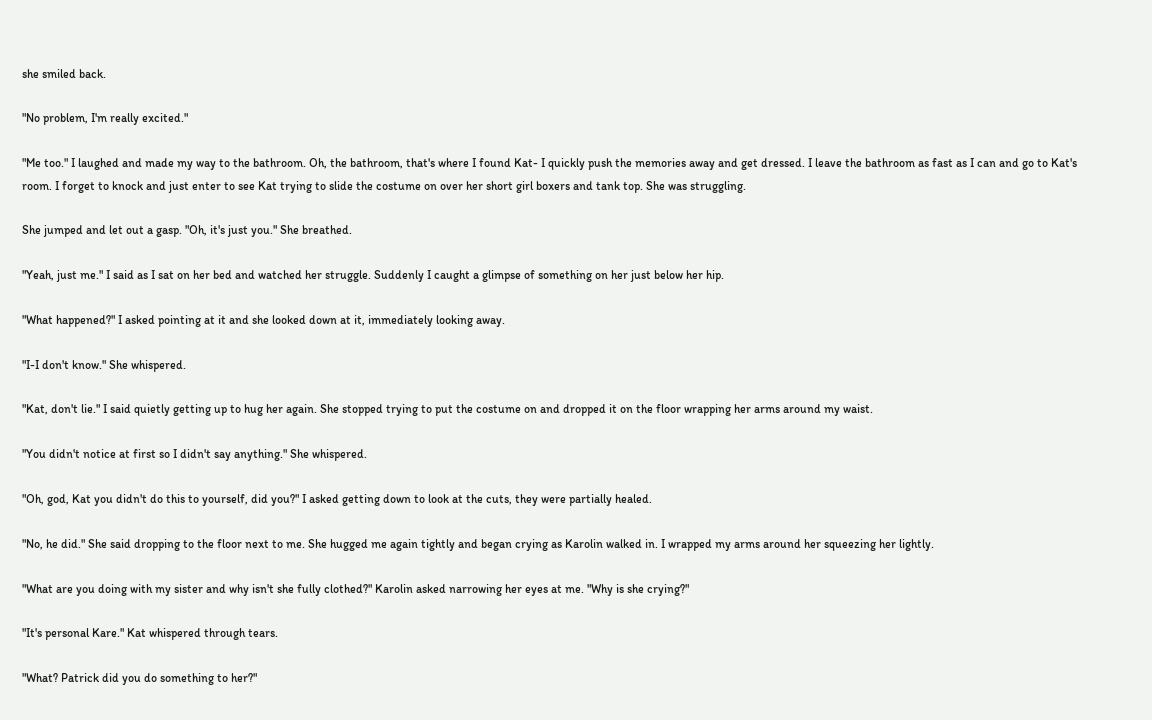she smiled back.

"No problem, I'm really excited."

"Me too." I laughed and made my way to the bathroom. Oh, the bathroom, that's where I found Kat- I quickly push the memories away and get dressed. I leave the bathroom as fast as I can and go to Kat's room. I forget to knock and just enter to see Kat trying to slide the costume on over her short girl boxers and tank top. She was struggling.

She jumped and let out a gasp. "Oh, it's just you." She breathed.

"Yeah, just me." I said as I sat on her bed and watched her struggle. Suddenly I caught a glimpse of something on her just below her hip.

"What happened?" I asked pointing at it and she looked down at it, immediately looking away.

"I-I don't know." She whispered.

"Kat, don't lie." I said quietly getting up to hug her again. She stopped trying to put the costume on and dropped it on the floor wrapping her arms around my waist.

"You didn't notice at first so I didn't say anything." She whispered.

"Oh, god, Kat you didn't do this to yourself, did you?" I asked getting down to look at the cuts, they were partially healed.

"No, he did." She said dropping to the floor next to me. She hugged me again tightly and began crying as Karolin walked in. I wrapped my arms around her squeezing her lightly.

"What are you doing with my sister and why isn't she fully clothed?" Karolin asked narrowing her eyes at me. "Why is she crying?"

"It's personal Kare." Kat whispered through tears.

"What? Patrick did you do something to her?"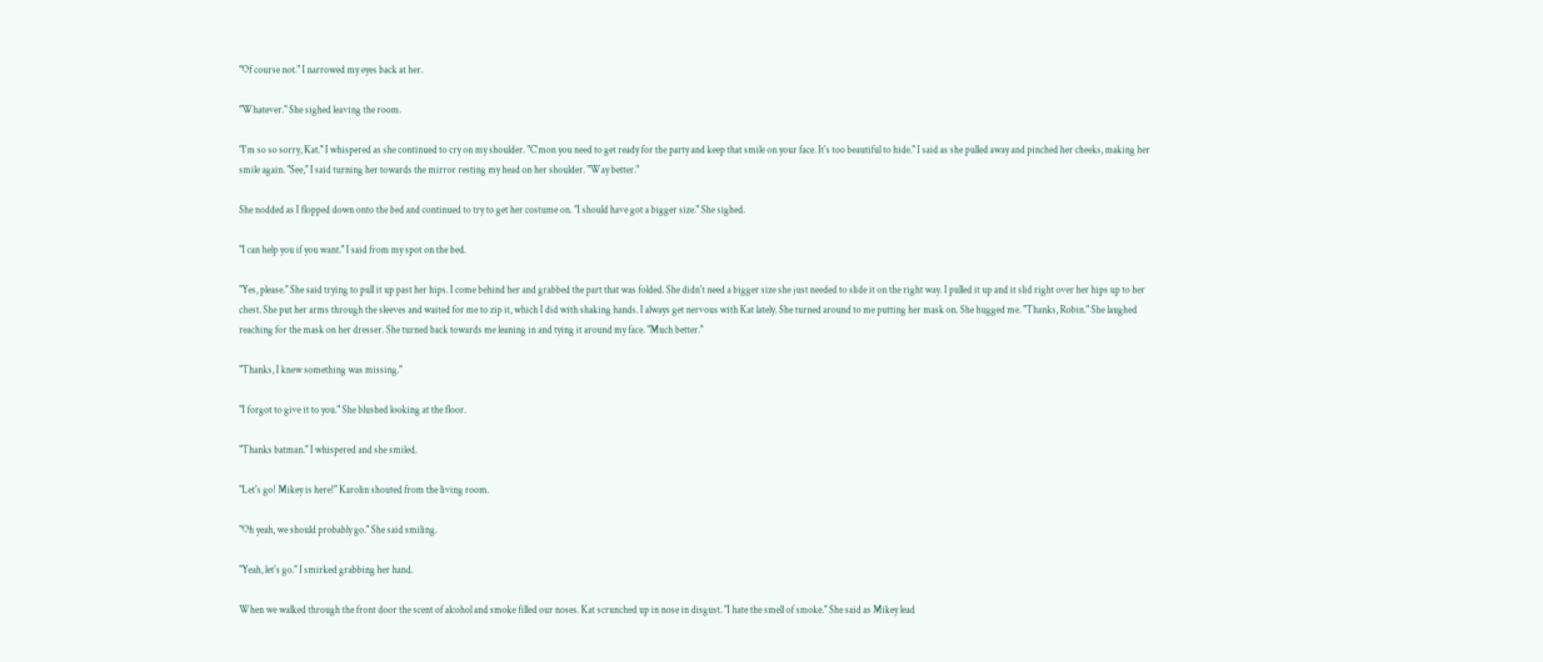"Of course not." I narrowed my eyes back at her.

"Whatever." She sighed leaving the room.

"I'm so so sorry, Kat." I whispered as she continued to cry on my shoulder. "C'mon you need to get ready for the party and keep that smile on your face. It's too beautiful to hide." I said as she pulled away and pinched her cheeks, making her smile again. "See," I said turning her towards the mirror resting my head on her shoulder. "Way better."

She nodded as I flopped down onto the bed and continued to try to get her costume on. "I should have got a bigger size." She sighed.

"I can help you if you want." I said from my spot on the bed.

"Yes, please." She said trying to pull it up past her hips. I come behind her and grabbed the part that was folded. She didn't need a bigger size she just needed to slide it on the right way. I pulled it up and it slid right over her hips up to her chest. She put her arms through the sleeves and waited for me to zip it, which I did with shaking hands. I always get nervous with Kat lately. She turned around to me putting her mask on. She hugged me. "Thanks, Robin." She laughed reaching for the mask on her dresser. She turned back towards me leaning in and tying it around my face. "Much better."

"Thanks, I knew something was missing."

"I forgot to give it to you." She blushed looking at the floor.

"Thanks batman." I whispered and she smiled.

"Let's go! Mikey is here!" Karolin shouted from the living room.

"Oh yeah, we should probably go." She said smiling.

"Yeah, let's go." I smirked grabbing her hand.

When we walked through the front door the scent of alcohol and smoke filled our noses. Kat scrunched up in nose in disgust. "I hate the smell of smoke." She said as Mikey lead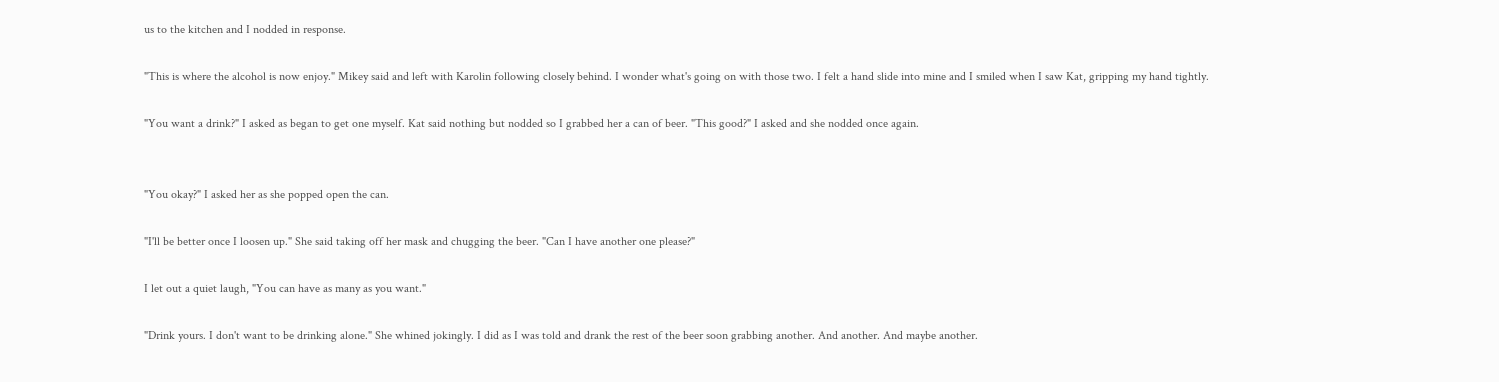us to the kitchen and I nodded in response.

"This is where the alcohol is now enjoy." Mikey said and left with Karolin following closely behind. I wonder what's going on with those two. I felt a hand slide into mine and I smiled when I saw Kat, gripping my hand tightly.

"You want a drink?" I asked as began to get one myself. Kat said nothing but nodded so I grabbed her a can of beer. "This good?" I asked and she nodded once again.


"You okay?" I asked her as she popped open the can.

"I'll be better once I loosen up." She said taking off her mask and chugging the beer. "Can I have another one please?"

I let out a quiet laugh, "You can have as many as you want."

"Drink yours. I don't want to be drinking alone." She whined jokingly. I did as I was told and drank the rest of the beer soon grabbing another. And another. And maybe another.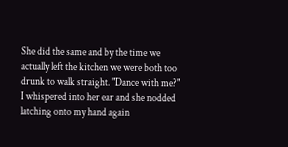She did the same and by the time we actually left the kitchen we were both too drunk to walk straight. "Dance with me?" I whispered into her ear and she nodded latching onto my hand again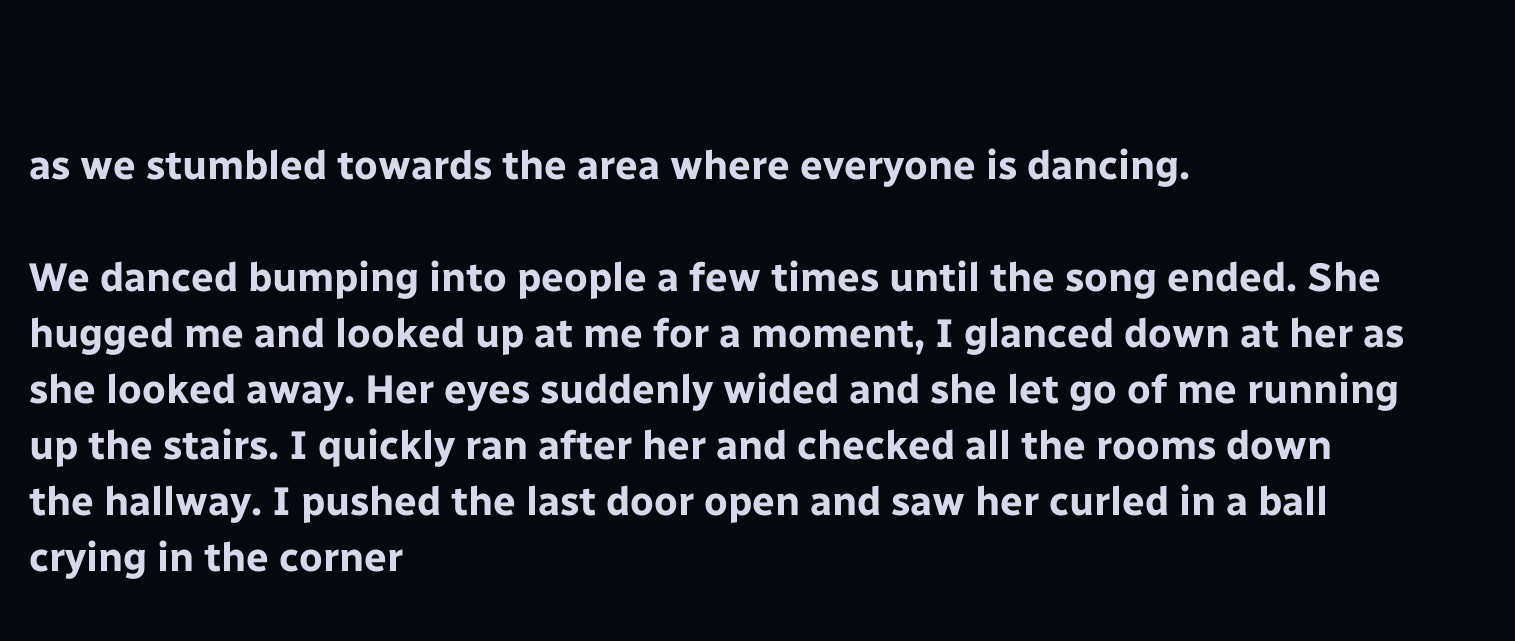as we stumbled towards the area where everyone is dancing.

We danced bumping into people a few times until the song ended. She hugged me and looked up at me for a moment, I glanced down at her as she looked away. Her eyes suddenly wided and she let go of me running up the stairs. I quickly ran after her and checked all the rooms down the hallway. I pushed the last door open and saw her curled in a ball crying in the corner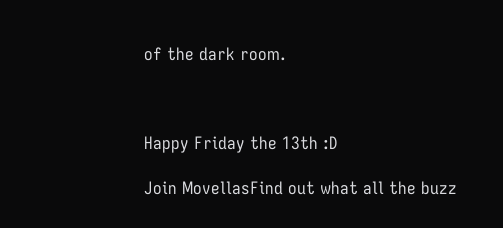of the dark room.



Happy Friday the 13th :D

Join MovellasFind out what all the buzz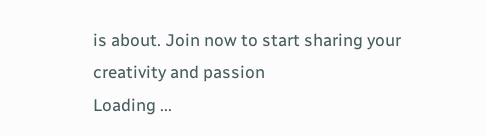is about. Join now to start sharing your creativity and passion
Loading ...